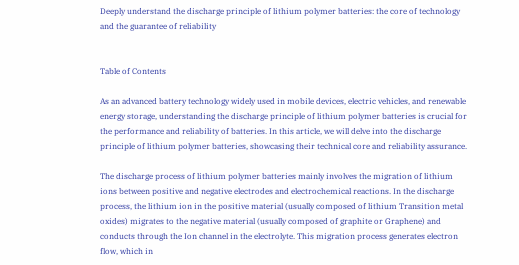Deeply understand the discharge principle of lithium polymer batteries: the core of technology and the guarantee of reliability


Table of Contents

As an advanced battery technology widely used in mobile devices, electric vehicles, and renewable energy storage, understanding the discharge principle of lithium polymer batteries is crucial for the performance and reliability of batteries. In this article, we will delve into the discharge principle of lithium polymer batteries, showcasing their technical core and reliability assurance.

The discharge process of lithium polymer batteries mainly involves the migration of lithium ions between positive and negative electrodes and electrochemical reactions. In the discharge process, the lithium ion in the positive material (usually composed of lithium Transition metal oxides) migrates to the negative material (usually composed of graphite or Graphene) and conducts through the Ion channel in the electrolyte. This migration process generates electron flow, which in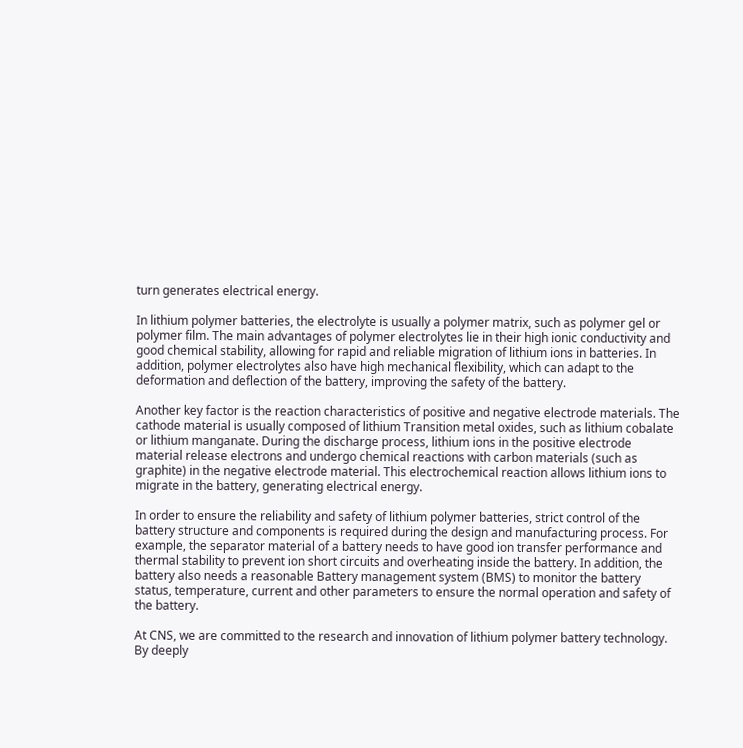turn generates electrical energy.

In lithium polymer batteries, the electrolyte is usually a polymer matrix, such as polymer gel or polymer film. The main advantages of polymer electrolytes lie in their high ionic conductivity and good chemical stability, allowing for rapid and reliable migration of lithium ions in batteries. In addition, polymer electrolytes also have high mechanical flexibility, which can adapt to the deformation and deflection of the battery, improving the safety of the battery.

Another key factor is the reaction characteristics of positive and negative electrode materials. The cathode material is usually composed of lithium Transition metal oxides, such as lithium cobalate or lithium manganate. During the discharge process, lithium ions in the positive electrode material release electrons and undergo chemical reactions with carbon materials (such as graphite) in the negative electrode material. This electrochemical reaction allows lithium ions to migrate in the battery, generating electrical energy.

In order to ensure the reliability and safety of lithium polymer batteries, strict control of the battery structure and components is required during the design and manufacturing process. For example, the separator material of a battery needs to have good ion transfer performance and thermal stability to prevent ion short circuits and overheating inside the battery. In addition, the battery also needs a reasonable Battery management system (BMS) to monitor the battery status, temperature, current and other parameters to ensure the normal operation and safety of the battery.

At CNS, we are committed to the research and innovation of lithium polymer battery technology. By deeply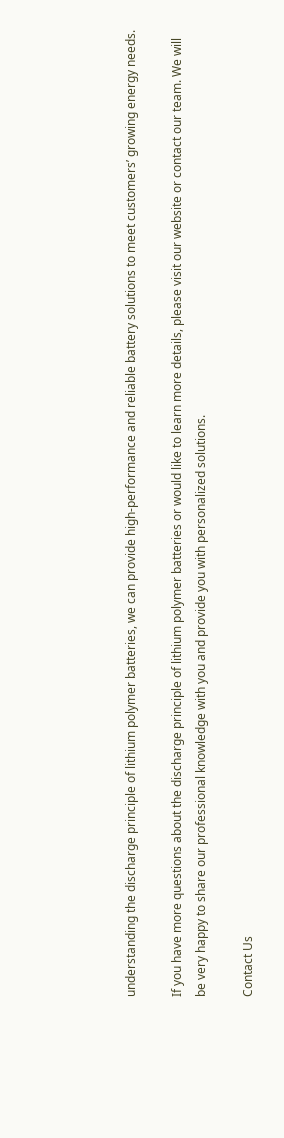understanding the discharge principle of lithium polymer batteries, we can provide high-performance and reliable battery solutions to meet customers’ growing energy needs.

If you have more questions about the discharge principle of lithium polymer batteries or would like to learn more details, please visit our website or contact our team. We will be very happy to share our professional knowledge with you and provide you with personalized solutions.

Contact Us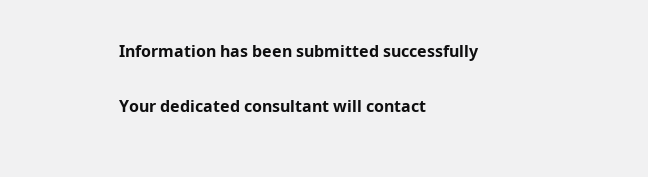Information has been submitted successfully

Your dedicated consultant will contact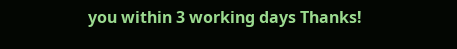you within 3 working days Thanks!